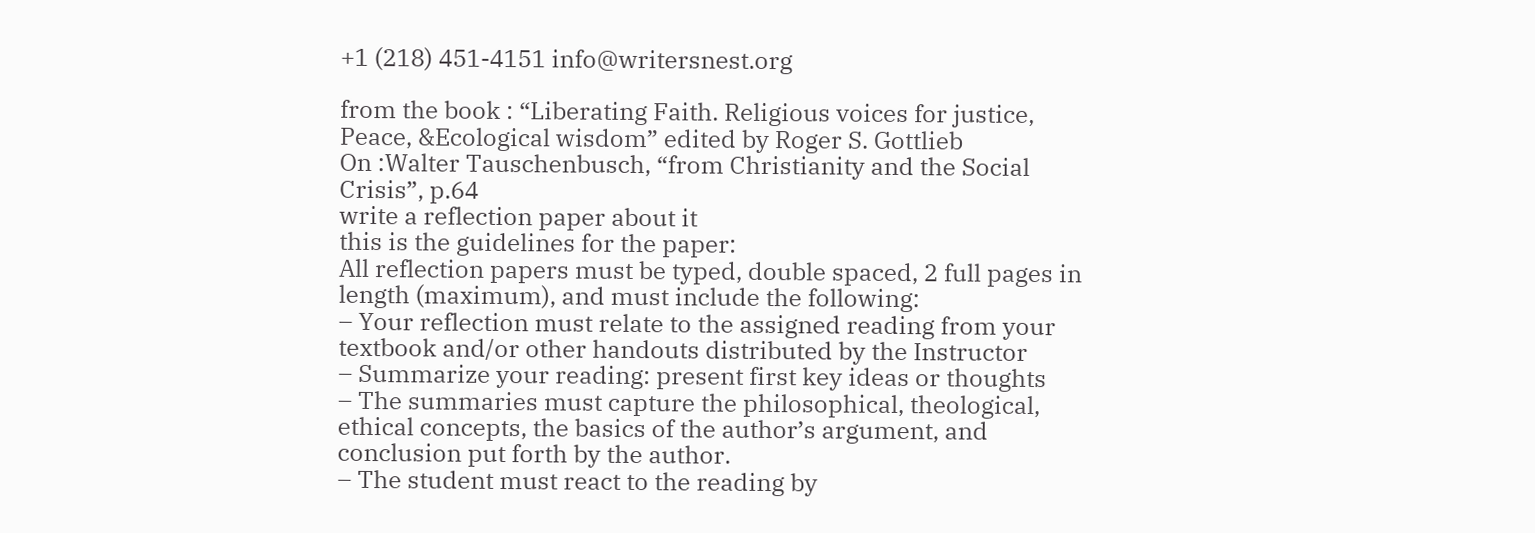+1 (218) 451-4151 info@writersnest.org

from the book : “Liberating Faith. Religious voices for justice, Peace, &Ecological wisdom” edited by Roger S. Gottlieb
On :Walter Tauschenbusch, “from Christianity and the Social Crisis”, p.64
write a reflection paper about it
this is the guidelines for the paper:
All reflection papers must be typed, double spaced, 2 full pages in length (maximum), and must include the following:
– Your reflection must relate to the assigned reading from your textbook and/or other handouts distributed by the Instructor
– Summarize your reading: present first key ideas or thoughts
– The summaries must capture the philosophical, theological, ethical concepts, the basics of the author’s argument, and conclusion put forth by the author.
– The student must react to the reading by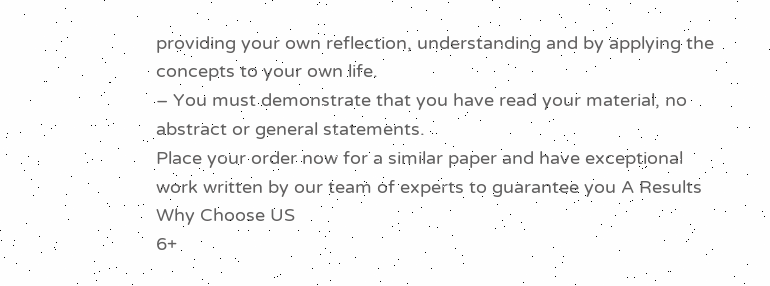providing your own reflection, understanding and by applying the concepts to your own life.
– You must demonstrate that you have read your material, no abstract or general statements.
Place your order now for a similar paper and have exceptional work written by our team of experts to guarantee you A Results
Why Choose US
6+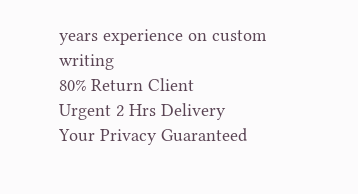years experience on custom writing
80% Return Client
Urgent 2 Hrs Delivery
Your Privacy Guaranteed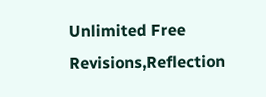Unlimited Free Revisions,Reflection